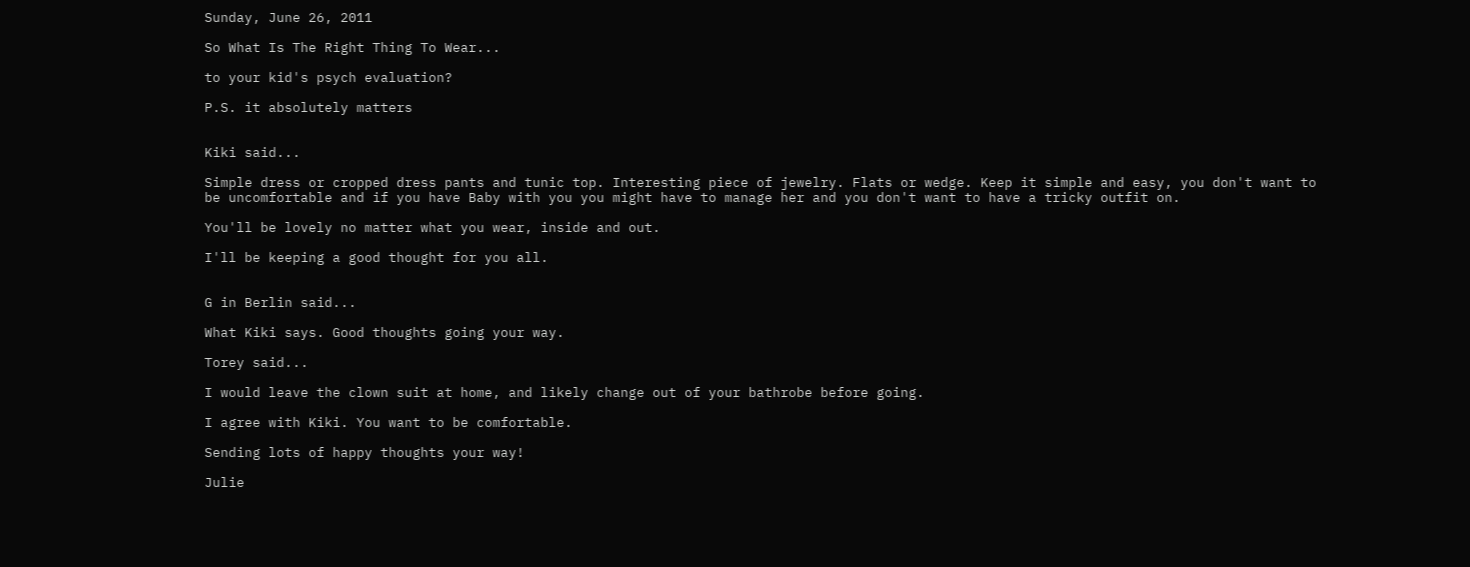Sunday, June 26, 2011

So What Is The Right Thing To Wear...

to your kid's psych evaluation?

P.S. it absolutely matters


Kiki said...

Simple dress or cropped dress pants and tunic top. Interesting piece of jewelry. Flats or wedge. Keep it simple and easy, you don't want to be uncomfortable and if you have Baby with you you might have to manage her and you don't want to have a tricky outfit on.

You'll be lovely no matter what you wear, inside and out.

I'll be keeping a good thought for you all.


G in Berlin said...

What Kiki says. Good thoughts going your way.

Torey said...

I would leave the clown suit at home, and likely change out of your bathrobe before going.

I agree with Kiki. You want to be comfortable.

Sending lots of happy thoughts your way!

Julie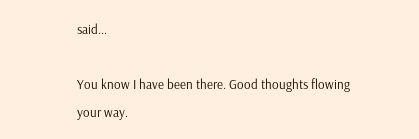said...

You know I have been there. Good thoughts flowing your way.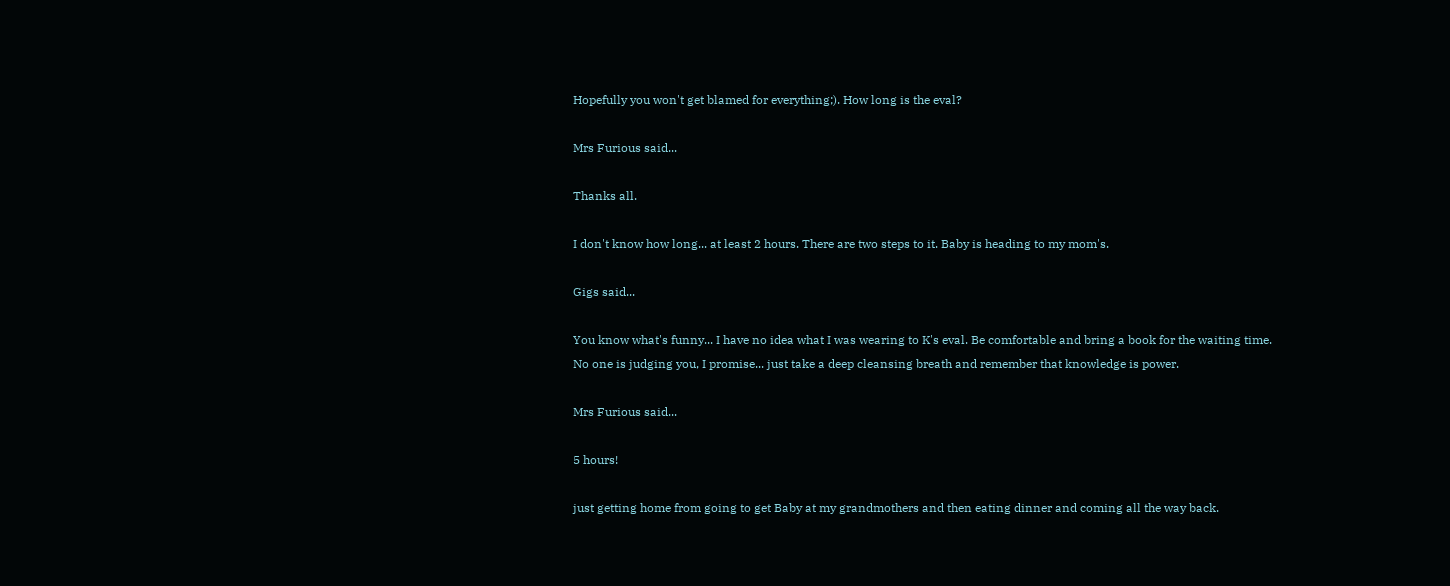Hopefully you won't get blamed for everything;). How long is the eval?

Mrs Furious said...

Thanks all.

I don't know how long... at least 2 hours. There are two steps to it. Baby is heading to my mom's.

Gigs said...

You know what's funny... I have no idea what I was wearing to K's eval. Be comfortable and bring a book for the waiting time. No one is judging you, I promise... just take a deep cleansing breath and remember that knowledge is power.

Mrs Furious said...

5 hours!

just getting home from going to get Baby at my grandmothers and then eating dinner and coming all the way back.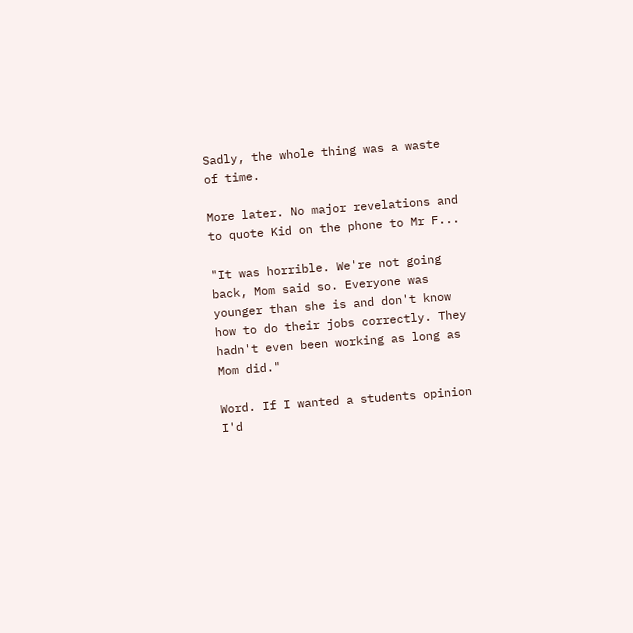Sadly, the whole thing was a waste of time.

More later. No major revelations and to quote Kid on the phone to Mr F...

"It was horrible. We're not going back, Mom said so. Everyone was younger than she is and don't know how to do their jobs correctly. They hadn't even been working as long as Mom did."

Word. If I wanted a students opinion I'd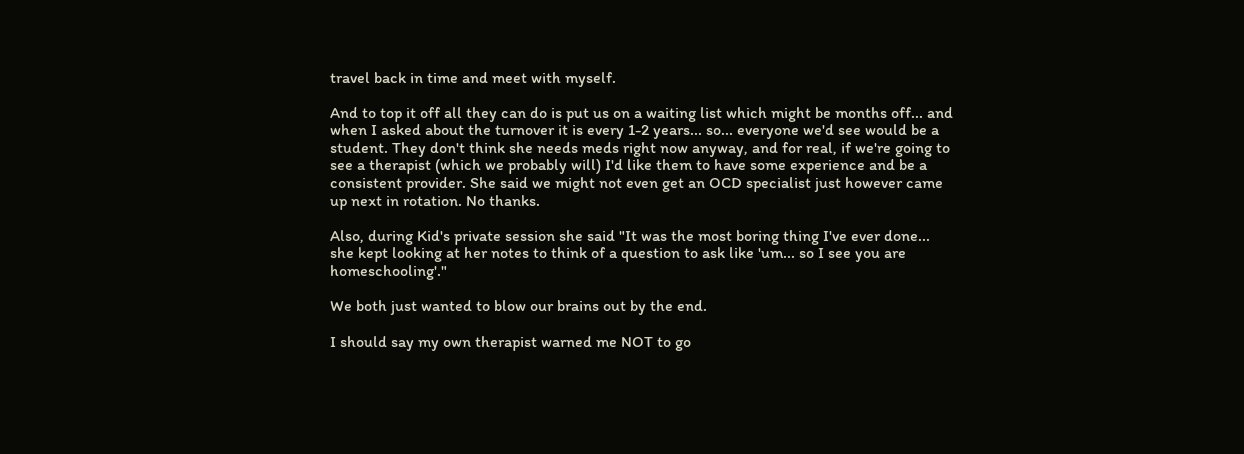travel back in time and meet with myself.

And to top it off all they can do is put us on a waiting list which might be months off... and when I asked about the turnover it is every 1-2 years... so... everyone we'd see would be a student. They don't think she needs meds right now anyway, and for real, if we're going to see a therapist (which we probably will) I'd like them to have some experience and be a consistent provider. She said we might not even get an OCD specialist just however came up next in rotation. No thanks.

Also, during Kid's private session she said "It was the most boring thing I've ever done... she kept looking at her notes to think of a question to ask like 'um... so I see you are homeschooling'."

We both just wanted to blow our brains out by the end.

I should say my own therapist warned me NOT to go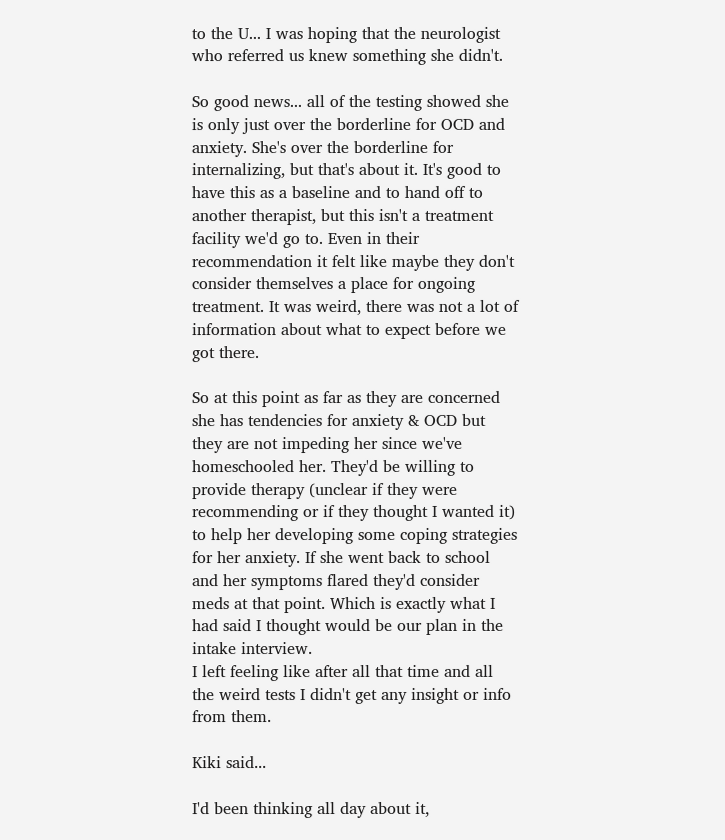to the U... I was hoping that the neurologist who referred us knew something she didn't.

So good news... all of the testing showed she is only just over the borderline for OCD and anxiety. She's over the borderline for internalizing, but that's about it. It's good to have this as a baseline and to hand off to another therapist, but this isn't a treatment facility we'd go to. Even in their recommendation it felt like maybe they don't consider themselves a place for ongoing treatment. It was weird, there was not a lot of information about what to expect before we got there.

So at this point as far as they are concerned she has tendencies for anxiety & OCD but they are not impeding her since we've homeschooled her. They'd be willing to provide therapy (unclear if they were recommending or if they thought I wanted it) to help her developing some coping strategies for her anxiety. If she went back to school and her symptoms flared they'd consider meds at that point. Which is exactly what I had said I thought would be our plan in the intake interview.
I left feeling like after all that time and all the weird tests I didn't get any insight or info from them.

Kiki said...

I'd been thinking all day about it,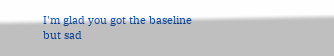I'm glad you got the baseline but sad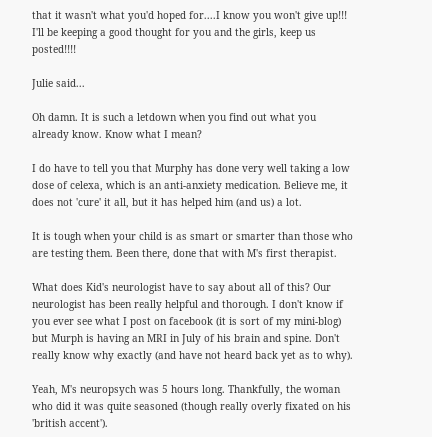that it wasn't what you'd hoped for....I know you won't give up!!! I'll be keeping a good thought for you and the girls, keep us posted!!!!

Julie said...

Oh damn. It is such a letdown when you find out what you already know. Know what I mean?

I do have to tell you that Murphy has done very well taking a low dose of celexa, which is an anti-anxiety medication. Believe me, it does not 'cure' it all, but it has helped him (and us) a lot.

It is tough when your child is as smart or smarter than those who are testing them. Been there, done that with M's first therapist.

What does Kid's neurologist have to say about all of this? Our neurologist has been really helpful and thorough. I don't know if you ever see what I post on facebook (it is sort of my mini-blog) but Murph is having an MRI in July of his brain and spine. Don't really know why exactly (and have not heard back yet as to why).

Yeah, M's neuropsych was 5 hours long. Thankfully, the woman who did it was quite seasoned (though really overly fixated on his 'british accent').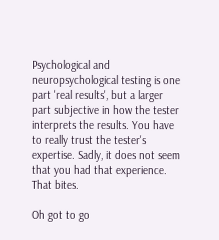Psychological and neuropsychological testing is one part 'real results', but a larger part subjective in how the tester interprets the results. You have to really trust the tester's expertise. Sadly, it does not seem that you had that experience. That bites.

Oh got to go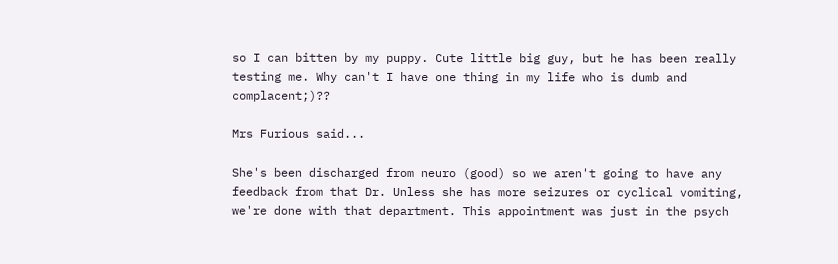so I can bitten by my puppy. Cute little big guy, but he has been really testing me. Why can't I have one thing in my life who is dumb and complacent;)??

Mrs Furious said...

She's been discharged from neuro (good) so we aren't going to have any feedback from that Dr. Unless she has more seizures or cyclical vomiting, we're done with that department. This appointment was just in the psych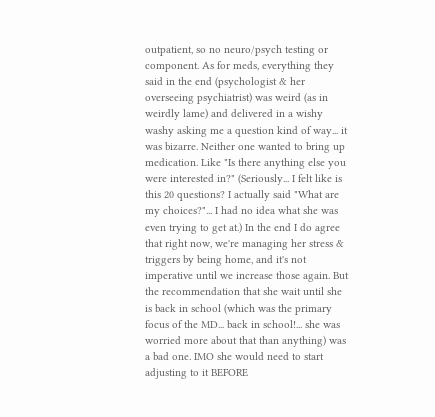outpatient, so no neuro/psych testing or component. As for meds, everything they said in the end (psychologist & her overseeing psychiatrist) was weird (as in weirdly lame) and delivered in a wishy washy asking me a question kind of way... it was bizarre. Neither one wanted to bring up medication. Like "Is there anything else you were interested in?" (Seriously... I felt like is this 20 questions? I actually said "What are my choices?"... I had no idea what she was even trying to get at.) In the end I do agree that right now, we're managing her stress & triggers by being home, and it's not imperative until we increase those again. But the recommendation that she wait until she is back in school (which was the primary focus of the MD... back in school!... she was worried more about that than anything) was a bad one. IMO she would need to start adjusting to it BEFORE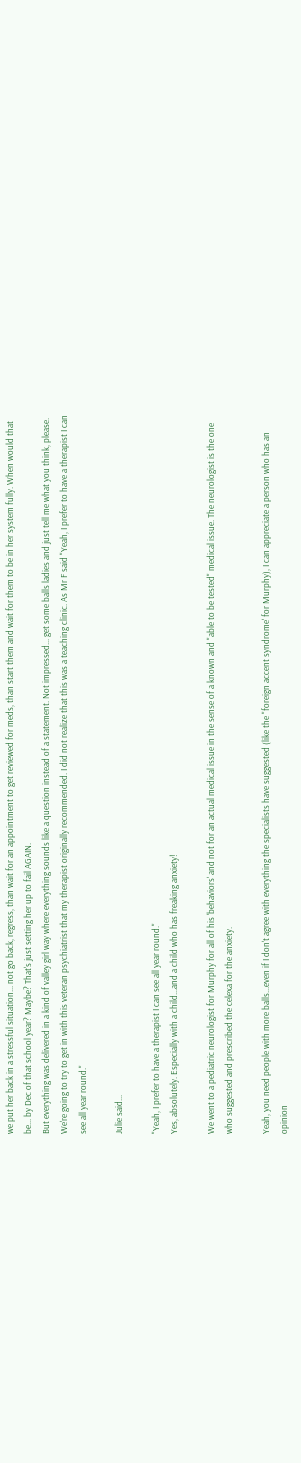we put her back in a stressful situation... not go back, regress, than wait for an appointment to get reviewed for meds, than start them and wait for them to be in her system fully. When would that be... by Dec of that school year? Maybe? That's just setting her up to fail AGAIN.
But everything was delivered in a kind of valley girl way where everything sounds like a question instead of a statement. Not impressed... get some balls ladies and just tell me what you think, please.
We're going to try to get in with this veteran psychiatrist that my therapist originally recommended. I did not realize that this was a teaching clinic. As Mr F said "Yeah, I prefer to have a therapist I can see all year round."

Julie said...

"Yeah, I prefer to have a therapist I can see all year round."
Yes, absolutely. Especially with a child...and a child who has freaking anxiety!

We went to a pediatric neurologist for Murphy for all of his 'behaviors' and not for an actual medical issue in the sense of a known and "able to be tested" medical issue. The neurologist is the one who suggested and prescribed the celexa for the anxiety.

Yeah, you need people with more balls...even if I don't agree with everything the specialists have suggested (like the "foreign accent syndrome' for Murphy), I can appreciate a person who has an opinion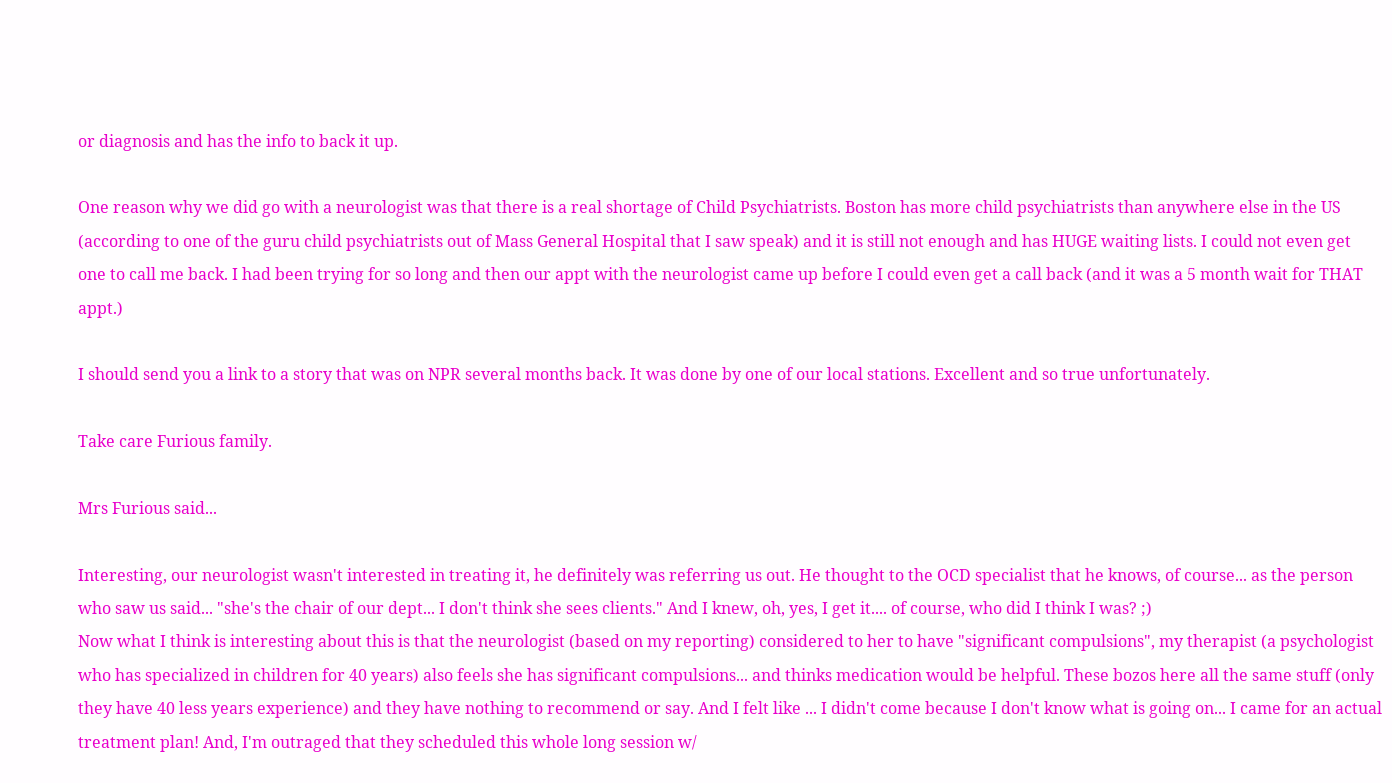or diagnosis and has the info to back it up.

One reason why we did go with a neurologist was that there is a real shortage of Child Psychiatrists. Boston has more child psychiatrists than anywhere else in the US (according to one of the guru child psychiatrists out of Mass General Hospital that I saw speak) and it is still not enough and has HUGE waiting lists. I could not even get one to call me back. I had been trying for so long and then our appt with the neurologist came up before I could even get a call back (and it was a 5 month wait for THAT appt.)

I should send you a link to a story that was on NPR several months back. It was done by one of our local stations. Excellent and so true unfortunately.

Take care Furious family.

Mrs Furious said...

Interesting, our neurologist wasn't interested in treating it, he definitely was referring us out. He thought to the OCD specialist that he knows, of course... as the person who saw us said... "she's the chair of our dept... I don't think she sees clients." And I knew, oh, yes, I get it.... of course, who did I think I was? ;)
Now what I think is interesting about this is that the neurologist (based on my reporting) considered to her to have "significant compulsions", my therapist (a psychologist who has specialized in children for 40 years) also feels she has significant compulsions... and thinks medication would be helpful. These bozos here all the same stuff (only they have 40 less years experience) and they have nothing to recommend or say. And I felt like ... I didn't come because I don't know what is going on... I came for an actual treatment plan! And, I'm outraged that they scheduled this whole long session w/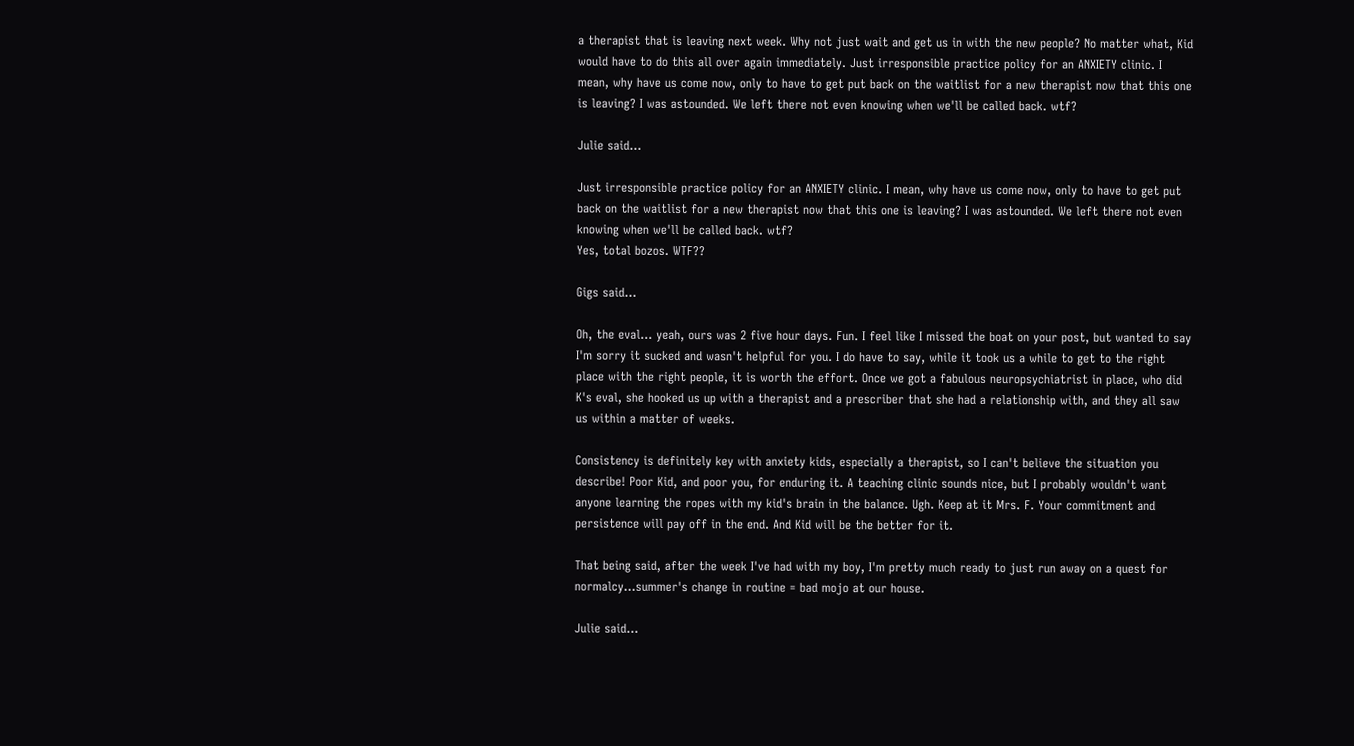a therapist that is leaving next week. Why not just wait and get us in with the new people? No matter what, Kid would have to do this all over again immediately. Just irresponsible practice policy for an ANXIETY clinic. I mean, why have us come now, only to have to get put back on the waitlist for a new therapist now that this one is leaving? I was astounded. We left there not even knowing when we'll be called back. wtf?

Julie said...

Just irresponsible practice policy for an ANXIETY clinic. I mean, why have us come now, only to have to get put back on the waitlist for a new therapist now that this one is leaving? I was astounded. We left there not even knowing when we'll be called back. wtf?
Yes, total bozos. WTF??

Gigs said...

Oh, the eval... yeah, ours was 2 five hour days. Fun. I feel like I missed the boat on your post, but wanted to say I'm sorry it sucked and wasn't helpful for you. I do have to say, while it took us a while to get to the right place with the right people, it is worth the effort. Once we got a fabulous neuropsychiatrist in place, who did K's eval, she hooked us up with a therapist and a prescriber that she had a relationship with, and they all saw us within a matter of weeks.

Consistency is definitely key with anxiety kids, especially a therapist, so I can't believe the situation you describe! Poor Kid, and poor you, for enduring it. A teaching clinic sounds nice, but I probably wouldn't want anyone learning the ropes with my kid's brain in the balance. Ugh. Keep at it Mrs. F. Your commitment and persistence will pay off in the end. And Kid will be the better for it.

That being said, after the week I've had with my boy, I'm pretty much ready to just run away on a quest for normalcy...summer's change in routine = bad mojo at our house.

Julie said...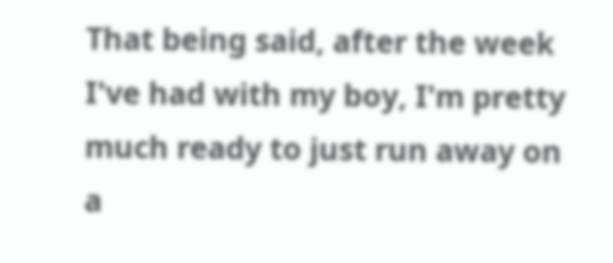That being said, after the week I've had with my boy, I'm pretty much ready to just run away on a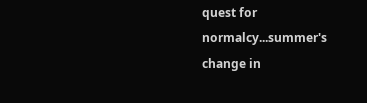quest for normalcy...summer's change in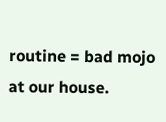routine = bad mojo at our house.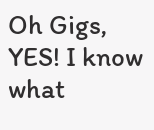Oh Gigs, YES! I know what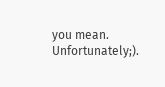you mean. Unfortunately;).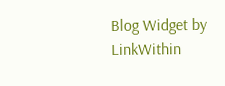Blog Widget by LinkWithin